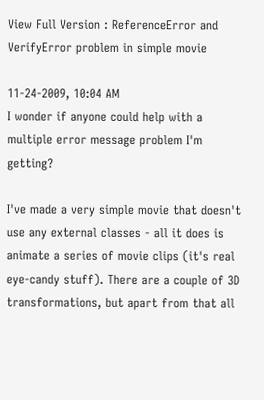View Full Version : ReferenceError and VerifyError problem in simple movie

11-24-2009, 10:04 AM
I wonder if anyone could help with a multiple error message problem I'm getting?

I've made a very simple movie that doesn't use any external classes - all it does is animate a series of movie clips (it's real eye-candy stuff). There are a couple of 3D transformations, but apart from that all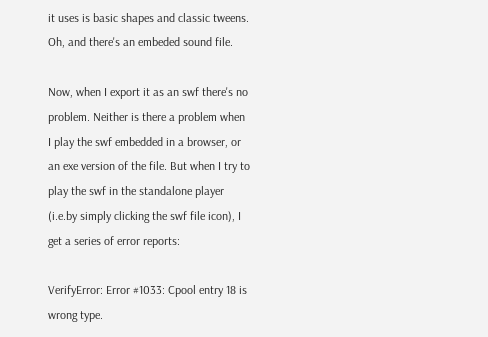it uses is basic shapes and classic tweens. Oh, and there's an embeded sound file.

Now, when I export it as an swf there's no problem. Neither is there a problem when I play the swf embedded in a browser, or an exe version of the file. But when I try to play the swf in the standalone player (i.e.by simply clicking the swf file icon), I get a series of error reports:

VerifyError: Error #1033: Cpool entry 18 is wrong type.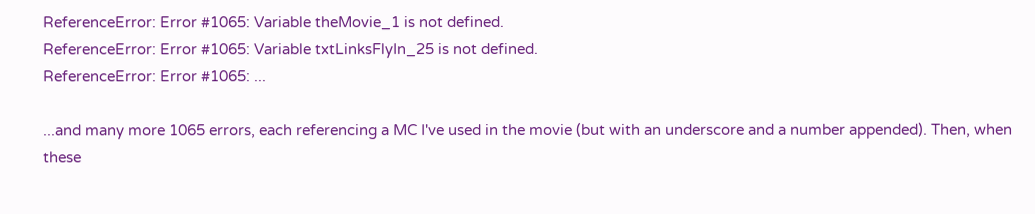ReferenceError: Error #1065: Variable theMovie_1 is not defined.
ReferenceError: Error #1065: Variable txtLinksFlyIn_25 is not defined.
ReferenceError: Error #1065: ...

...and many more 1065 errors, each referencing a MC I've used in the movie (but with an underscore and a number appended). Then, when these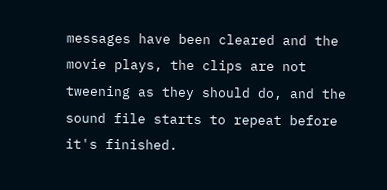messages have been cleared and the movie plays, the clips are not tweening as they should do, and the sound file starts to repeat before it's finished.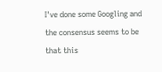I've done some Googling and the consensus seems to be that this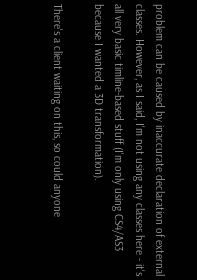problem can be caused by inaccurate declaration of external classes. However, as I said, I'm not using any classes here - it's all very basic timline-based stuff (I'm only using CS4/AS3 because I wanted a 3D transformation).

There's a client waiting on this, so could anyone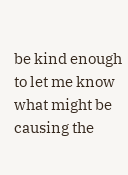be kind enough to let me know what might be causing the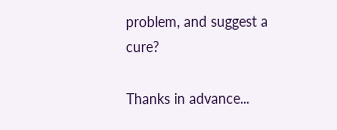problem, and suggest a cure?

Thanks in advance...